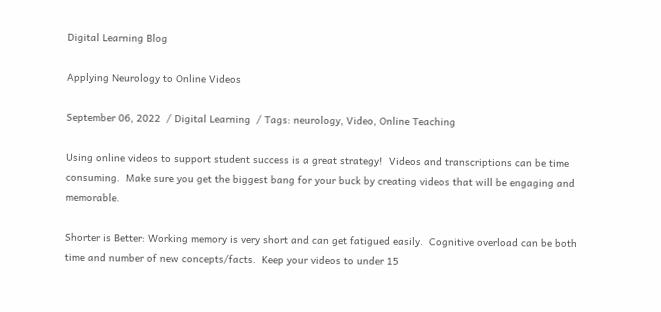Digital Learning Blog

Applying Neurology to Online Videos

September 06, 2022  / Digital Learning  / Tags: neurology, Video, Online Teaching

Using online videos to support student success is a great strategy!  Videos and transcriptions can be time consuming.  Make sure you get the biggest bang for your buck by creating videos that will be engaging and memorable.

Shorter is Better: Working memory is very short and can get fatigued easily.  Cognitive overload can be both time and number of new concepts/facts.  Keep your videos to under 15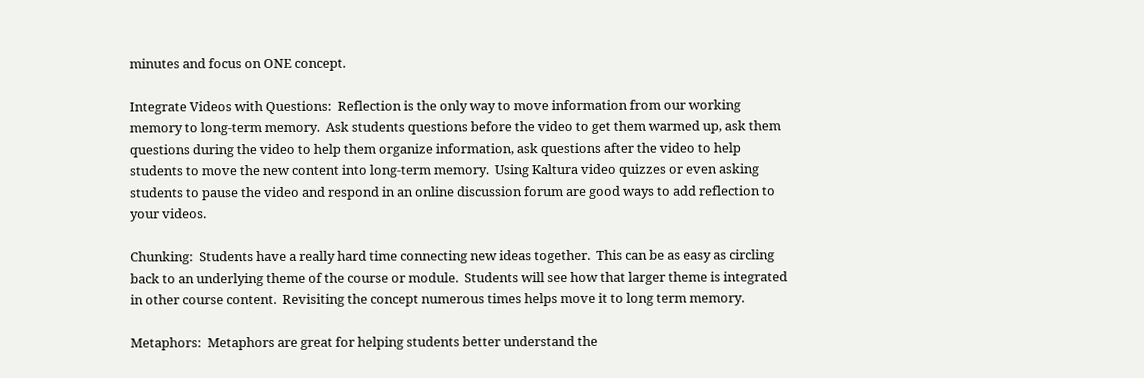minutes and focus on ONE concept.

Integrate Videos with Questions:  Reflection is the only way to move information from our working memory to long-term memory.  Ask students questions before the video to get them warmed up, ask them questions during the video to help them organize information, ask questions after the video to help students to move the new content into long-term memory.  Using Kaltura video quizzes or even asking students to pause the video and respond in an online discussion forum are good ways to add reflection to your videos.

Chunking:  Students have a really hard time connecting new ideas together.  This can be as easy as circling back to an underlying theme of the course or module.  Students will see how that larger theme is integrated in other course content.  Revisiting the concept numerous times helps move it to long term memory.

Metaphors:  Metaphors are great for helping students better understand the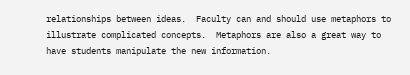relationships between ideas.  Faculty can and should use metaphors to illustrate complicated concepts.  Metaphors are also a great way to have students manipulate the new information.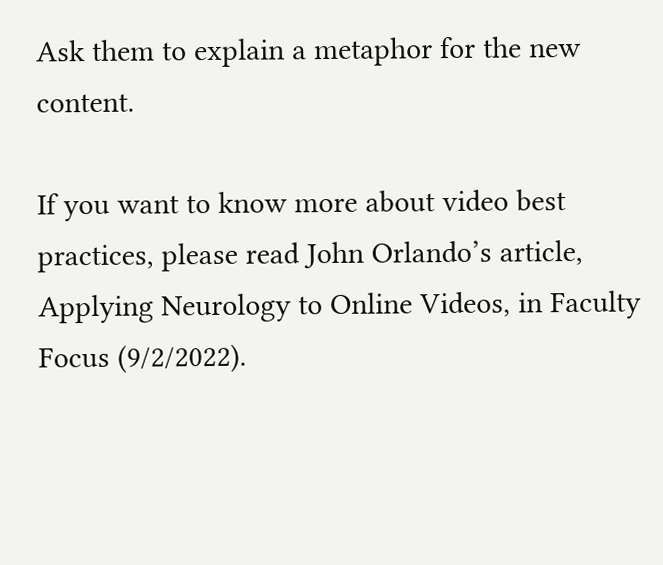Ask them to explain a metaphor for the new content.

If you want to know more about video best practices, please read John Orlando’s article, Applying Neurology to Online Videos, in Faculty Focus (9/2/2022).